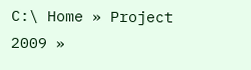C:\ Home » Project 2009 »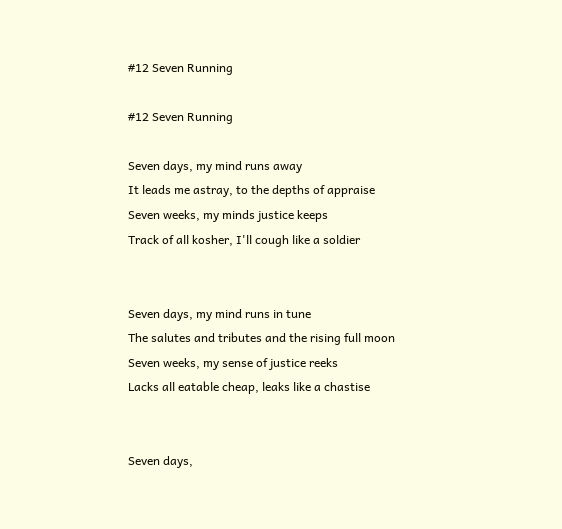#12 Seven Running

#12 Seven Running

Seven days, my mind runs away
It leads me astray, to the depths of appraise
Seven weeks, my minds justice keeps
Track of all kosher, I'll cough like a soldier


Seven days, my mind runs in tune
The salutes and tributes and the rising full moon
Seven weeks, my sense of justice reeks
Lacks all eatable cheap, leaks like a chastise


Seven days,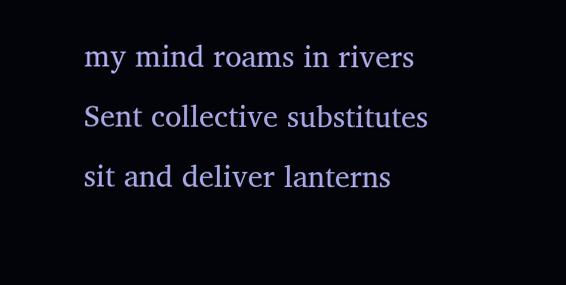my mind roams in rivers
Sent collective substitutes sit and deliver lanterns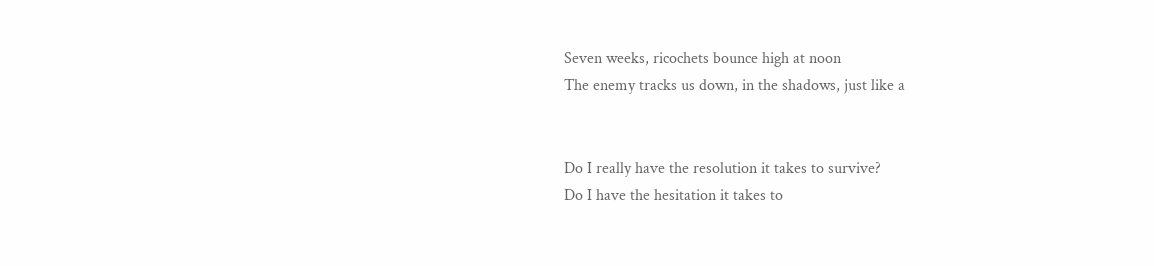Seven weeks, ricochets bounce high at noon
The enemy tracks us down, in the shadows, just like a


Do I really have the resolution it takes to survive?
Do I have the hesitation it takes to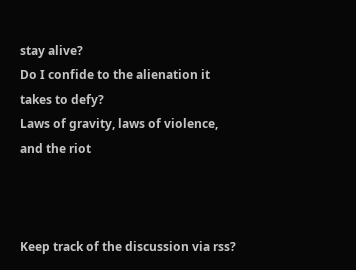stay alive?
Do I confide to the alienation it takes to defy?
Laws of gravity, laws of violence, and the riot



Keep track of the discussion via rss?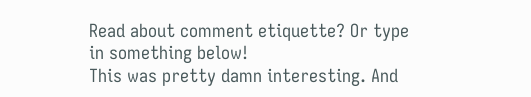Read about comment etiquette? Or type in something below!
This was pretty damn interesting. And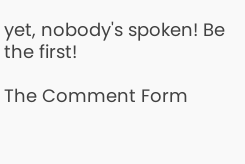yet, nobody's spoken! Be the first!

The Comment Form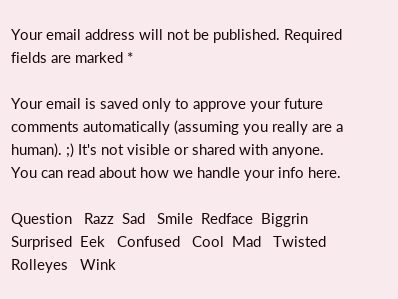Your email address will not be published. Required fields are marked *

Your email is saved only to approve your future comments automatically (assuming you really are a human). ;) It's not visible or shared with anyone. You can read about how we handle your info here.

Question   Razz  Sad   Smile  Redface  Biggrin  Surprised  Eek   Confused   Cool  Mad   Twisted  Rolleyes   Wink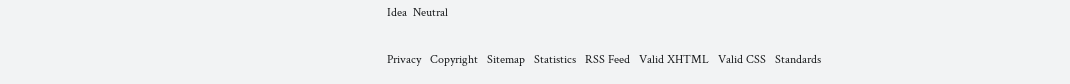Idea  Neutral

Privacy   Copyright   Sitemap   Statistics   RSS Feed   Valid XHTML   Valid CSS   Standards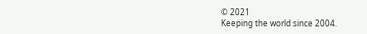© 2021
Keeping the world since 2004.